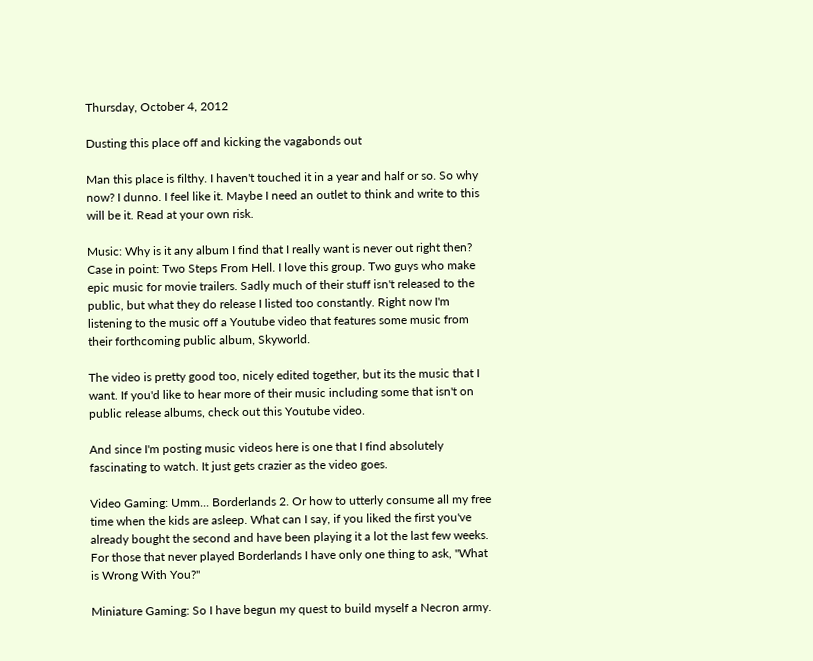Thursday, October 4, 2012

Dusting this place off and kicking the vagabonds out

Man this place is filthy. I haven't touched it in a year and half or so. So why now? I dunno. I feel like it. Maybe I need an outlet to think and write to this will be it. Read at your own risk.

Music: Why is it any album I find that I really want is never out right then? Case in point: Two Steps From Hell. I love this group. Two guys who make epic music for movie trailers. Sadly much of their stuff isn't released to the public, but what they do release I listed too constantly. Right now I'm listening to the music off a Youtube video that features some music from their forthcoming public album, Skyworld.

The video is pretty good too, nicely edited together, but its the music that I want. If you'd like to hear more of their music including some that isn't on public release albums, check out this Youtube video.

And since I'm posting music videos here is one that I find absolutely fascinating to watch. It just gets crazier as the video goes.

Video Gaming: Umm... Borderlands 2. Or how to utterly consume all my free time when the kids are asleep. What can I say, if you liked the first you've already bought the second and have been playing it a lot the last few weeks. For those that never played Borderlands I have only one thing to ask, "What is Wrong With You?"

Miniature Gaming: So I have begun my quest to build myself a Necron army.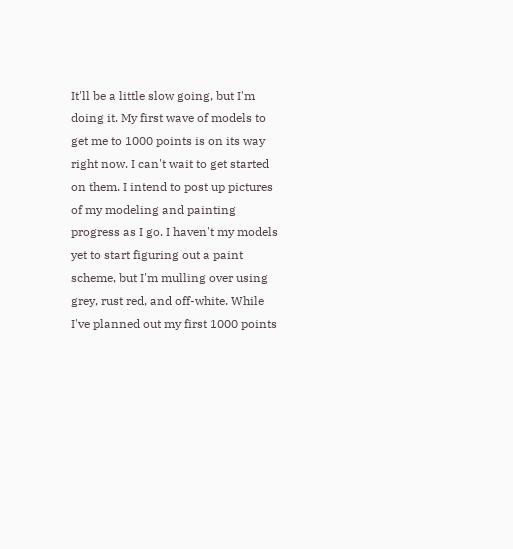It'll be a little slow going, but I'm doing it. My first wave of models to get me to 1000 points is on its way right now. I can't wait to get started on them. I intend to post up pictures of my modeling and painting progress as I go. I haven't my models yet to start figuring out a paint scheme, but I'm mulling over using grey, rust red, and off-white. While I've planned out my first 1000 points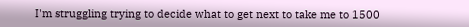I'm struggling trying to decide what to get next to take me to 1500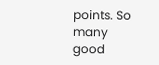points. So many good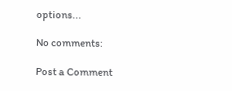options...

No comments:

Post a Comment